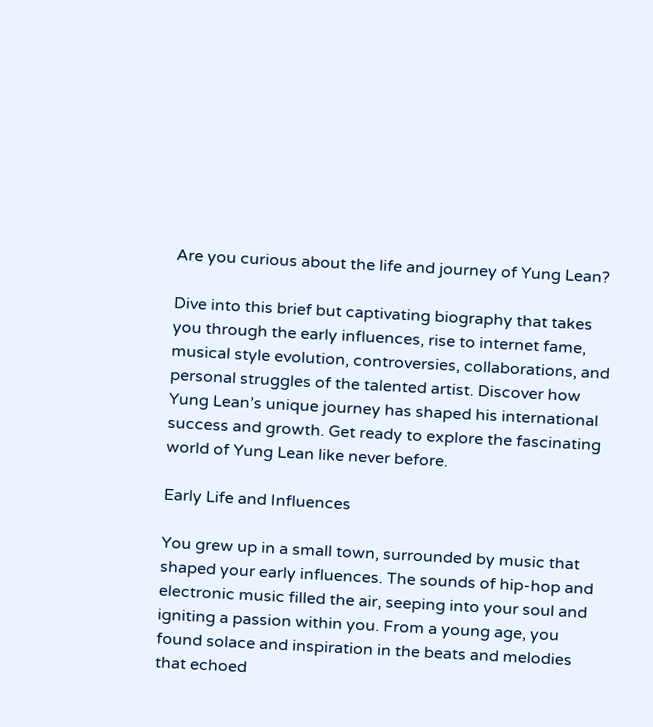Are you curious about the life and journey of Yung Lean?

Dive into this brief but captivating biography that takes you through the early influences, rise to internet fame, musical style evolution, controversies, collaborations, and personal struggles of the talented artist. Discover how Yung Lean’s unique journey has shaped his international success and growth. Get ready to explore the fascinating world of Yung Lean like never before.

Early Life and Influences

You grew up in a small town, surrounded by music that shaped your early influences. The sounds of hip-hop and electronic music filled the air, seeping into your soul and igniting a passion within you. From a young age, you found solace and inspiration in the beats and melodies that echoed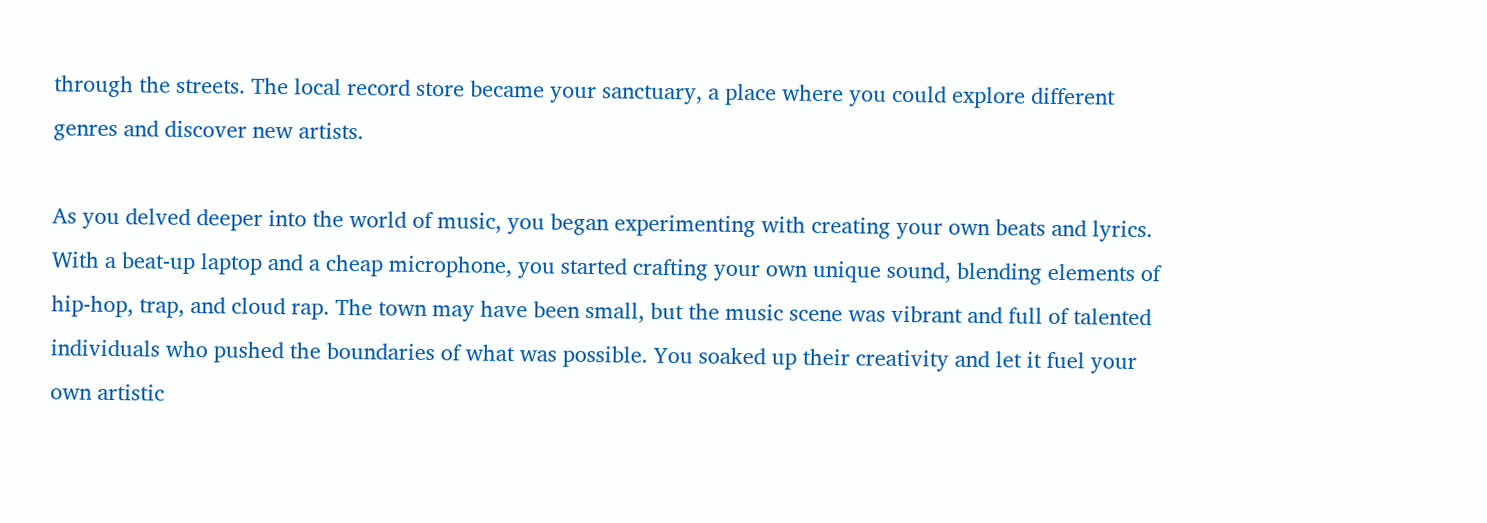through the streets. The local record store became your sanctuary, a place where you could explore different genres and discover new artists.

As you delved deeper into the world of music, you began experimenting with creating your own beats and lyrics. With a beat-up laptop and a cheap microphone, you started crafting your own unique sound, blending elements of hip-hop, trap, and cloud rap. The town may have been small, but the music scene was vibrant and full of talented individuals who pushed the boundaries of what was possible. You soaked up their creativity and let it fuel your own artistic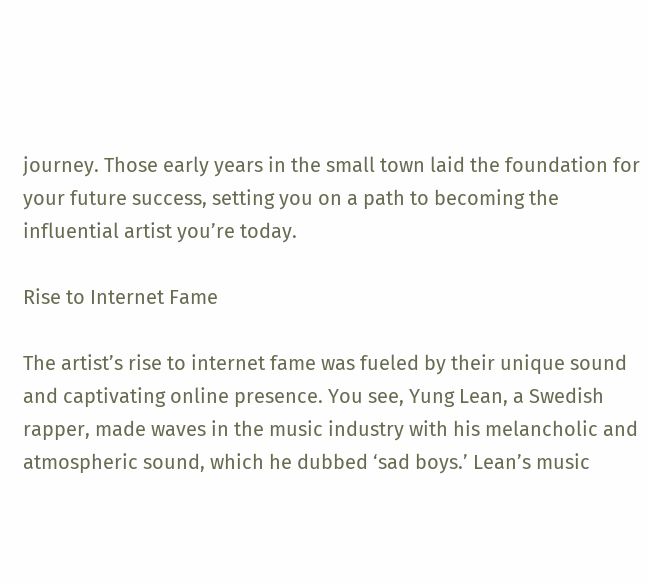journey. Those early years in the small town laid the foundation for your future success, setting you on a path to becoming the influential artist you’re today.

Rise to Internet Fame

The artist’s rise to internet fame was fueled by their unique sound and captivating online presence. You see, Yung Lean, a Swedish rapper, made waves in the music industry with his melancholic and atmospheric sound, which he dubbed ‘sad boys.’ Lean’s music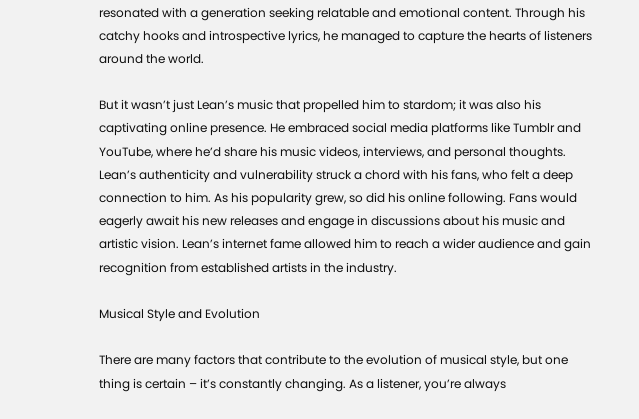resonated with a generation seeking relatable and emotional content. Through his catchy hooks and introspective lyrics, he managed to capture the hearts of listeners around the world.

But it wasn’t just Lean’s music that propelled him to stardom; it was also his captivating online presence. He embraced social media platforms like Tumblr and YouTube, where he’d share his music videos, interviews, and personal thoughts. Lean’s authenticity and vulnerability struck a chord with his fans, who felt a deep connection to him. As his popularity grew, so did his online following. Fans would eagerly await his new releases and engage in discussions about his music and artistic vision. Lean’s internet fame allowed him to reach a wider audience and gain recognition from established artists in the industry.

Musical Style and Evolution

There are many factors that contribute to the evolution of musical style, but one thing is certain – it’s constantly changing. As a listener, you’re always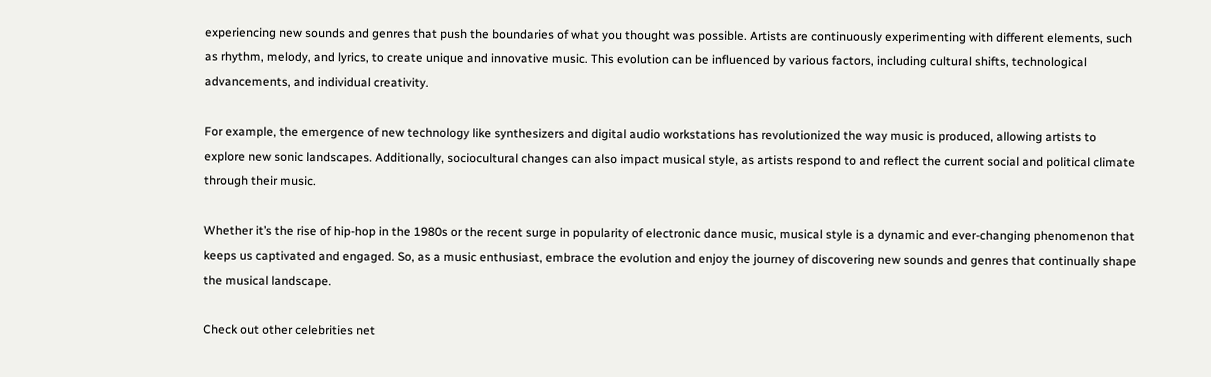experiencing new sounds and genres that push the boundaries of what you thought was possible. Artists are continuously experimenting with different elements, such as rhythm, melody, and lyrics, to create unique and innovative music. This evolution can be influenced by various factors, including cultural shifts, technological advancements, and individual creativity.

For example, the emergence of new technology like synthesizers and digital audio workstations has revolutionized the way music is produced, allowing artists to explore new sonic landscapes. Additionally, sociocultural changes can also impact musical style, as artists respond to and reflect the current social and political climate through their music.

Whether it’s the rise of hip-hop in the 1980s or the recent surge in popularity of electronic dance music, musical style is a dynamic and ever-changing phenomenon that keeps us captivated and engaged. So, as a music enthusiast, embrace the evolution and enjoy the journey of discovering new sounds and genres that continually shape the musical landscape.

Check out other celebrities net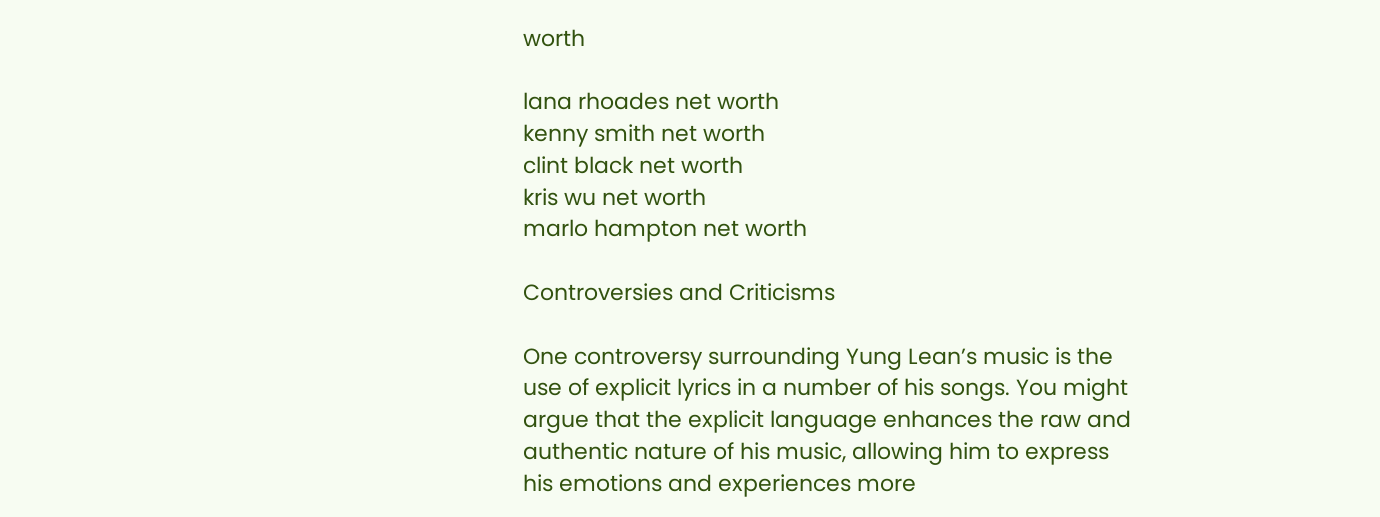worth

lana rhoades net worth
kenny smith net worth
clint black net worth
kris wu net worth
marlo hampton net worth

Controversies and Criticisms

One controversy surrounding Yung Lean’s music is the use of explicit lyrics in a number of his songs. You might argue that the explicit language enhances the raw and authentic nature of his music, allowing him to express his emotions and experiences more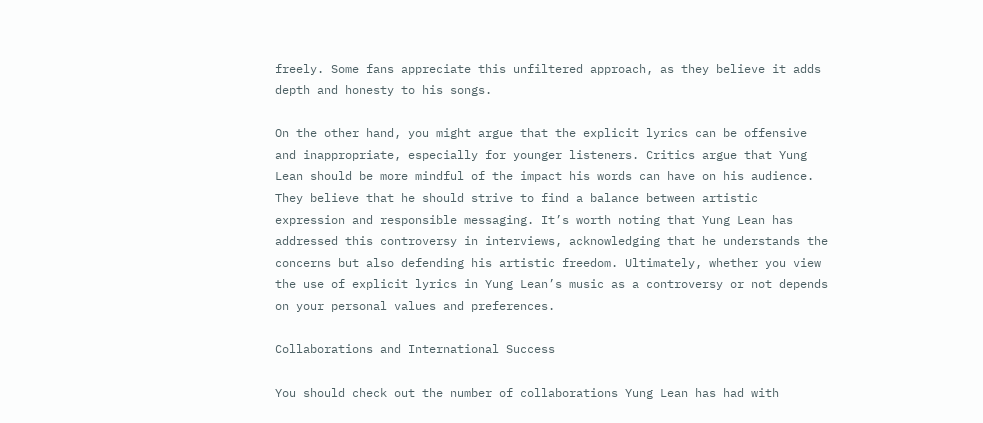freely. Some fans appreciate this unfiltered approach, as they believe it adds depth and honesty to his songs.

On the other hand, you might argue that the explicit lyrics can be offensive and inappropriate, especially for younger listeners. Critics argue that Yung Lean should be more mindful of the impact his words can have on his audience. They believe that he should strive to find a balance between artistic expression and responsible messaging. It’s worth noting that Yung Lean has addressed this controversy in interviews, acknowledging that he understands the concerns but also defending his artistic freedom. Ultimately, whether you view the use of explicit lyrics in Yung Lean’s music as a controversy or not depends on your personal values and preferences.

Collaborations and International Success

You should check out the number of collaborations Yung Lean has had with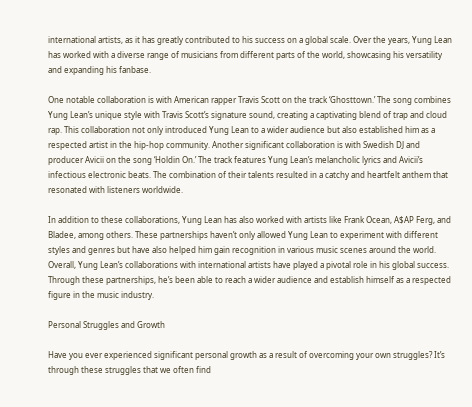international artists, as it has greatly contributed to his success on a global scale. Over the years, Yung Lean has worked with a diverse range of musicians from different parts of the world, showcasing his versatility and expanding his fanbase.

One notable collaboration is with American rapper Travis Scott on the track ‘Ghosttown.’ The song combines Yung Lean’s unique style with Travis Scott’s signature sound, creating a captivating blend of trap and cloud rap. This collaboration not only introduced Yung Lean to a wider audience but also established him as a respected artist in the hip-hop community. Another significant collaboration is with Swedish DJ and producer Avicii on the song ‘Holdin On.’ The track features Yung Lean’s melancholic lyrics and Avicii’s infectious electronic beats. The combination of their talents resulted in a catchy and heartfelt anthem that resonated with listeners worldwide.

In addition to these collaborations, Yung Lean has also worked with artists like Frank Ocean, A$AP Ferg, and Bladee, among others. These partnerships haven’t only allowed Yung Lean to experiment with different styles and genres but have also helped him gain recognition in various music scenes around the world. Overall, Yung Lean’s collaborations with international artists have played a pivotal role in his global success. Through these partnerships, he’s been able to reach a wider audience and establish himself as a respected figure in the music industry.

Personal Struggles and Growth

Have you ever experienced significant personal growth as a result of overcoming your own struggles? It’s through these struggles that we often find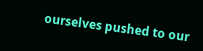ourselves pushed to our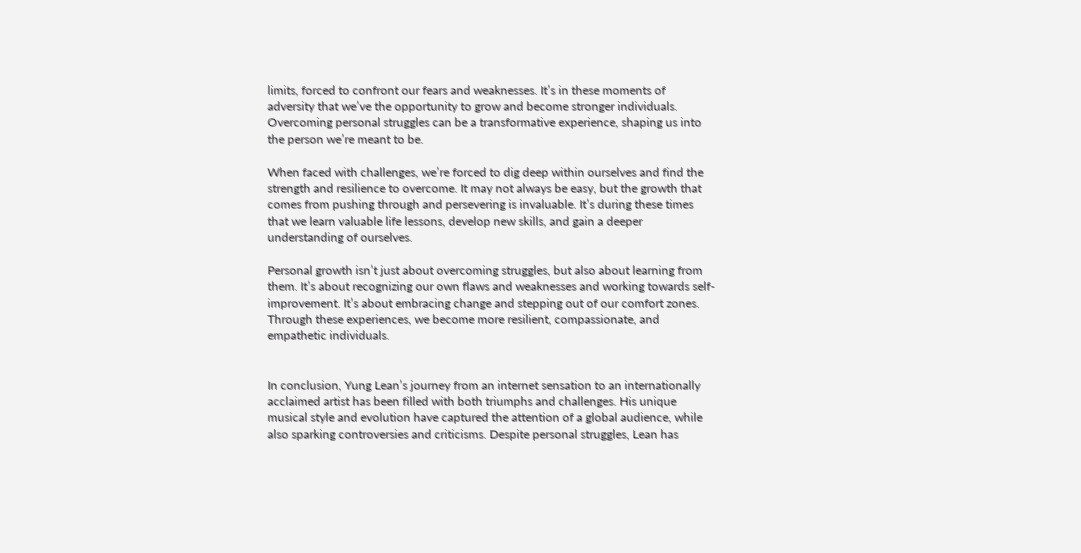limits, forced to confront our fears and weaknesses. It’s in these moments of adversity that we’ve the opportunity to grow and become stronger individuals. Overcoming personal struggles can be a transformative experience, shaping us into the person we’re meant to be.

When faced with challenges, we’re forced to dig deep within ourselves and find the strength and resilience to overcome. It may not always be easy, but the growth that comes from pushing through and persevering is invaluable. It’s during these times that we learn valuable life lessons, develop new skills, and gain a deeper understanding of ourselves.

Personal growth isn’t just about overcoming struggles, but also about learning from them. It’s about recognizing our own flaws and weaknesses and working towards self-improvement. It’s about embracing change and stepping out of our comfort zones. Through these experiences, we become more resilient, compassionate, and empathetic individuals.


In conclusion, Yung Lean’s journey from an internet sensation to an internationally acclaimed artist has been filled with both triumphs and challenges. His unique musical style and evolution have captured the attention of a global audience, while also sparking controversies and criticisms. Despite personal struggles, Lean has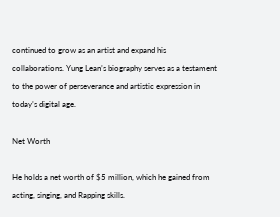continued to grow as an artist and expand his collaborations. Yung Lean’s biography serves as a testament to the power of perseverance and artistic expression in today’s digital age.

Net Worth

He holds a net worth of $5 million, which he gained from acting, singing, and Rapping skills.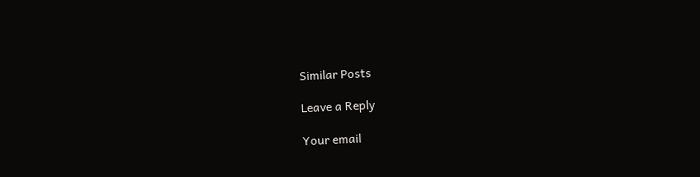Similar Posts

Leave a Reply

Your email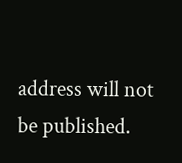address will not be published.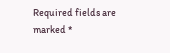Required fields are marked *